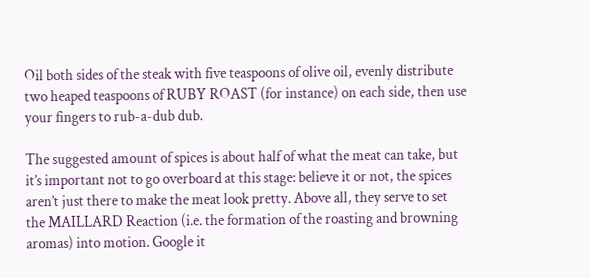Oil both sides of the steak with five teaspoons of olive oil, evenly distribute two heaped teaspoons of RUBY ROAST (for instance) on each side, then use your fingers to rub-a-dub dub.

The suggested amount of spices is about half of what the meat can take, but it’s important not to go overboard at this stage: believe it or not, the spices aren’t just there to make the meat look pretty. Above all, they serve to set the MAILLARD Reaction (i.e. the formation of the roasting and browning aromas) into motion. Google it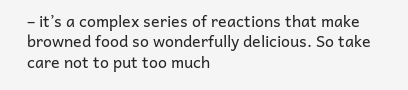– it’s a complex series of reactions that make browned food so wonderfully delicious. So take care not to put too much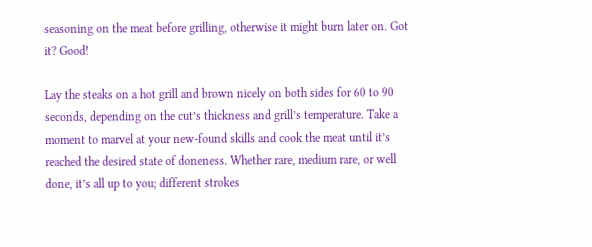seasoning on the meat before grilling, otherwise it might burn later on. Got it? Good!

Lay the steaks on a hot grill and brown nicely on both sides for 60 to 90 seconds, depending on the cut’s thickness and grill’s temperature. Take a moment to marvel at your new-found skills and cook the meat until it’s reached the desired state of doneness. Whether rare, medium rare, or well done, it’s all up to you; different strokes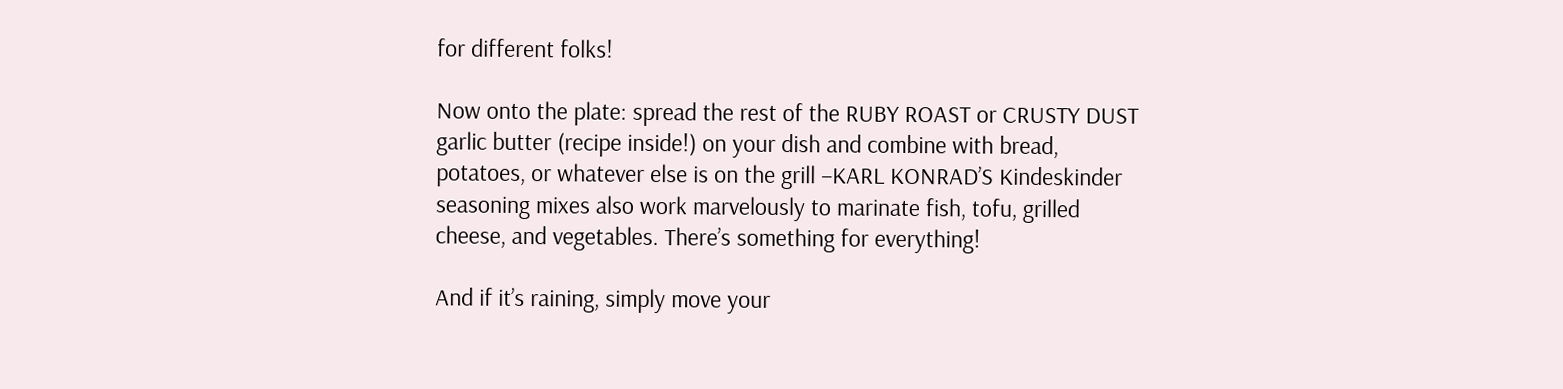for different folks!

Now onto the plate: spread the rest of the RUBY ROAST or CRUSTY DUST garlic butter (recipe inside!) on your dish and combine with bread, potatoes, or whatever else is on the grill –KARL KONRAD’S Kindeskinder seasoning mixes also work marvelously to marinate fish, tofu, grilled cheese, and vegetables. There’s something for everything!

And if it’s raining, simply move your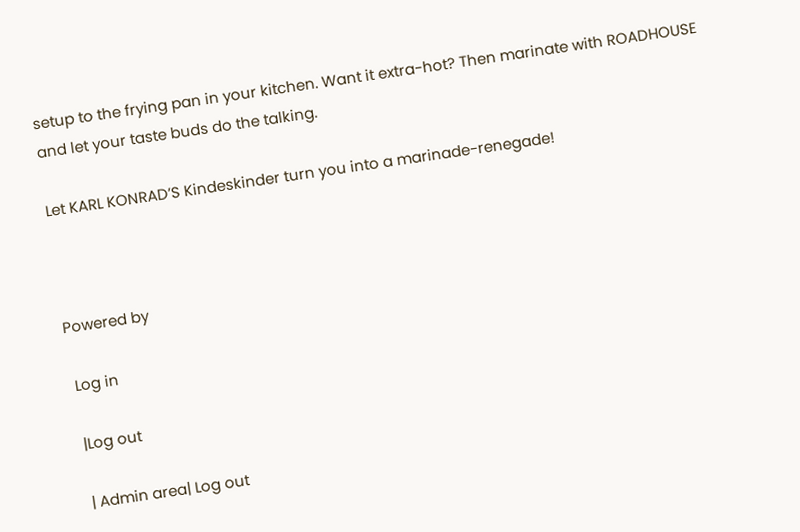setup to the frying pan in your kitchen. Want it extra-hot? Then marinate with ROADHOUSE and let your taste buds do the talking.

Let KARL KONRAD’S Kindeskinder turn you into a marinade-renegade!



Powered by

 Log in

 |Log out

 | Admin area| Log out